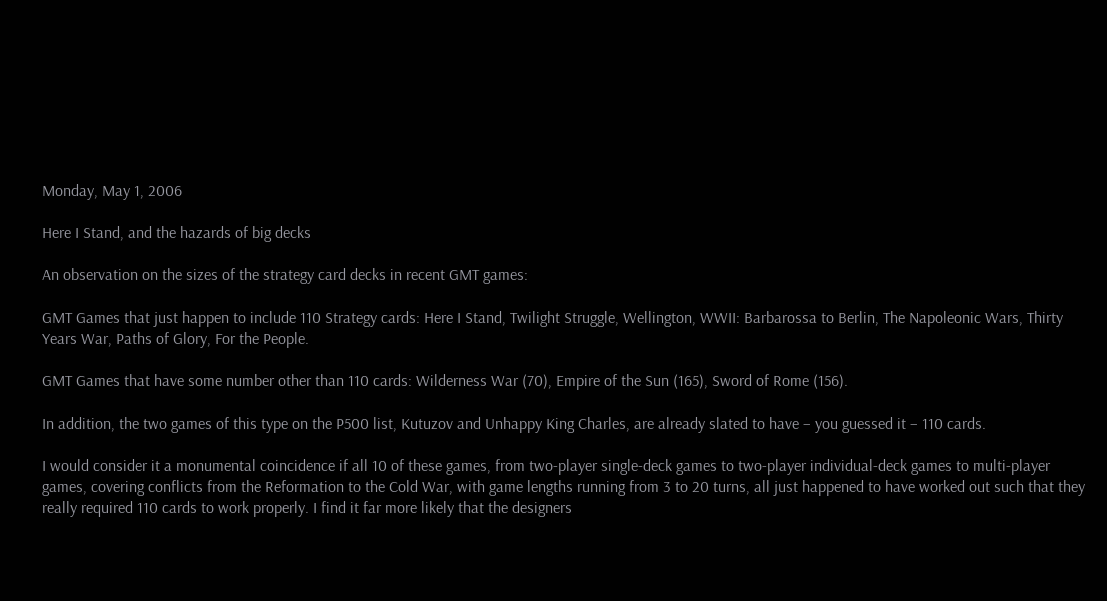Monday, May 1, 2006

Here I Stand, and the hazards of big decks

An observation on the sizes of the strategy card decks in recent GMT games:

GMT Games that just happen to include 110 Strategy cards: Here I Stand, Twilight Struggle, Wellington, WWII: Barbarossa to Berlin, The Napoleonic Wars, Thirty Years War, Paths of Glory, For the People.

GMT Games that have some number other than 110 cards: Wilderness War (70), Empire of the Sun (165), Sword of Rome (156).

In addition, the two games of this type on the P500 list, Kutuzov and Unhappy King Charles, are already slated to have – you guessed it – 110 cards.

I would consider it a monumental coincidence if all 10 of these games, from two-player single-deck games to two-player individual-deck games to multi-player games, covering conflicts from the Reformation to the Cold War, with game lengths running from 3 to 20 turns, all just happened to have worked out such that they really required 110 cards to work properly. I find it far more likely that the designers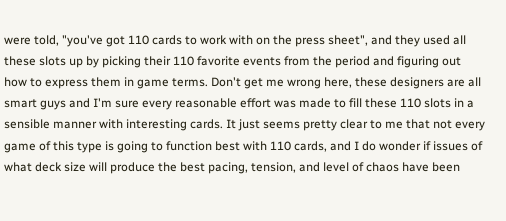were told, "you've got 110 cards to work with on the press sheet", and they used all these slots up by picking their 110 favorite events from the period and figuring out how to express them in game terms. Don't get me wrong here, these designers are all smart guys and I'm sure every reasonable effort was made to fill these 110 slots in a sensible manner with interesting cards. It just seems pretty clear to me that not every game of this type is going to function best with 110 cards, and I do wonder if issues of what deck size will produce the best pacing, tension, and level of chaos have been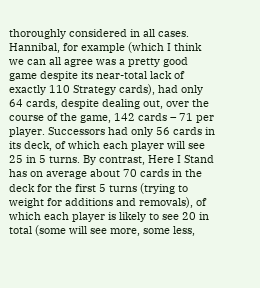thoroughly considered in all cases. Hannibal, for example (which I think we can all agree was a pretty good game despite its near-total lack of exactly 110 Strategy cards), had only 64 cards, despite dealing out, over the course of the game, 142 cards – 71 per player. Successors had only 56 cards in its deck, of which each player will see 25 in 5 turns. By contrast, Here I Stand has on average about 70 cards in the deck for the first 5 turns (trying to weight for additions and removals), of which each player is likely to see 20 in total (some will see more, some less,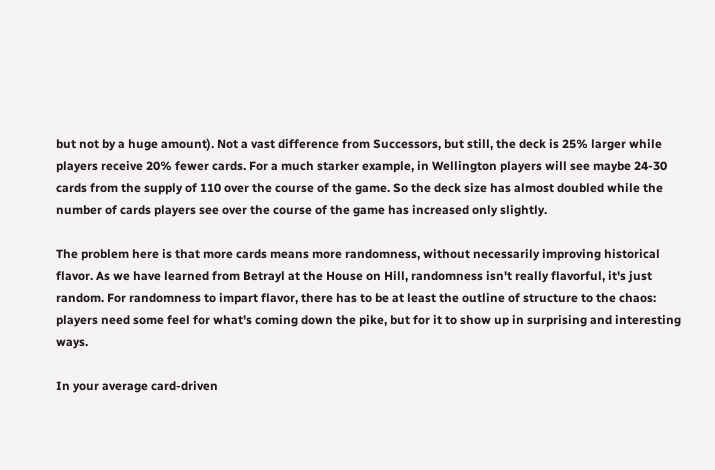but not by a huge amount). Not a vast difference from Successors, but still, the deck is 25% larger while players receive 20% fewer cards. For a much starker example, in Wellington players will see maybe 24-30 cards from the supply of 110 over the course of the game. So the deck size has almost doubled while the number of cards players see over the course of the game has increased only slightly.

The problem here is that more cards means more randomness, without necessarily improving historical flavor. As we have learned from Betrayl at the House on Hill, randomness isn't really flavorful, it's just random. For randomness to impart flavor, there has to be at least the outline of structure to the chaos: players need some feel for what's coming down the pike, but for it to show up in surprising and interesting ways.

In your average card-driven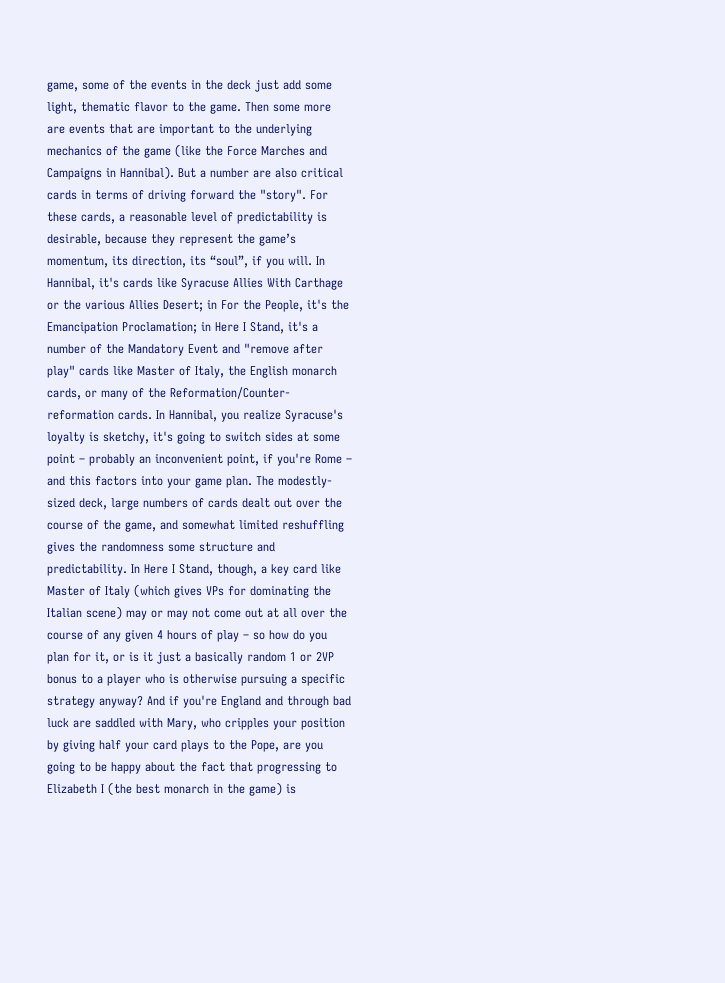game, some of the events in the deck just add some light, thematic flavor to the game. Then some more are events that are important to the underlying mechanics of the game (like the Force Marches and Campaigns in Hannibal). But a number are also critical cards in terms of driving forward the "story". For these cards, a reasonable level of predictability is desirable, because they represent the game’s momentum, its direction, its “soul”, if you will. In Hannibal, it's cards like Syracuse Allies With Carthage or the various Allies Desert; in For the People, it's the Emancipation Proclamation; in Here I Stand, it's a number of the Mandatory Event and "remove after play" cards like Master of Italy, the English monarch cards, or many of the Reformation/Counter-reformation cards. In Hannibal, you realize Syracuse's loyalty is sketchy, it's going to switch sides at some point – probably an inconvenient point, if you're Rome – and this factors into your game plan. The modestly-sized deck, large numbers of cards dealt out over the course of the game, and somewhat limited reshuffling gives the randomness some structure and predictability. In Here I Stand, though, a key card like Master of Italy (which gives VPs for dominating the Italian scene) may or may not come out at all over the course of any given 4 hours of play – so how do you plan for it, or is it just a basically random 1 or 2VP bonus to a player who is otherwise pursuing a specific strategy anyway? And if you're England and through bad luck are saddled with Mary, who cripples your position by giving half your card plays to the Pope, are you going to be happy about the fact that progressing to Elizabeth I (the best monarch in the game) is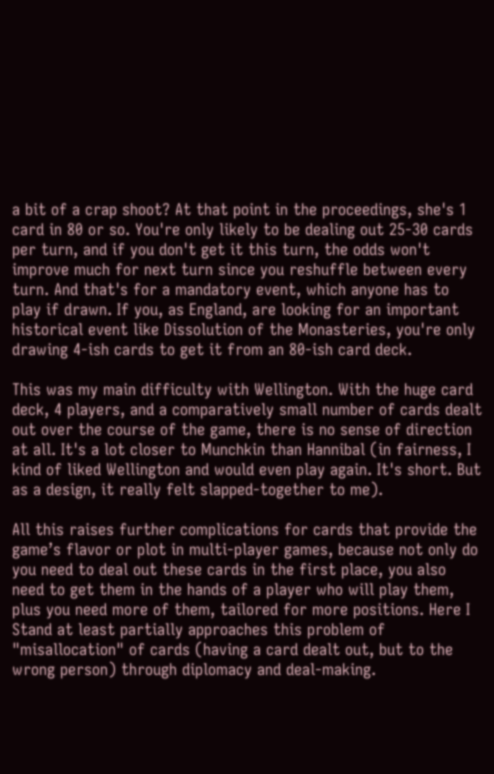a bit of a crap shoot? At that point in the proceedings, she's 1 card in 80 or so. You're only likely to be dealing out 25-30 cards per turn, and if you don't get it this turn, the odds won't improve much for next turn since you reshuffle between every turn. And that's for a mandatory event, which anyone has to play if drawn. If you, as England, are looking for an important historical event like Dissolution of the Monasteries, you're only drawing 4-ish cards to get it from an 80-ish card deck.

This was my main difficulty with Wellington. With the huge card deck, 4 players, and a comparatively small number of cards dealt out over the course of the game, there is no sense of direction at all. It's a lot closer to Munchkin than Hannibal (in fairness, I kind of liked Wellington and would even play again. It's short. But as a design, it really felt slapped-together to me).

All this raises further complications for cards that provide the game’s flavor or plot in multi-player games, because not only do you need to deal out these cards in the first place, you also need to get them in the hands of a player who will play them, plus you need more of them, tailored for more positions. Here I Stand at least partially approaches this problem of "misallocation" of cards (having a card dealt out, but to the wrong person) through diplomacy and deal-making.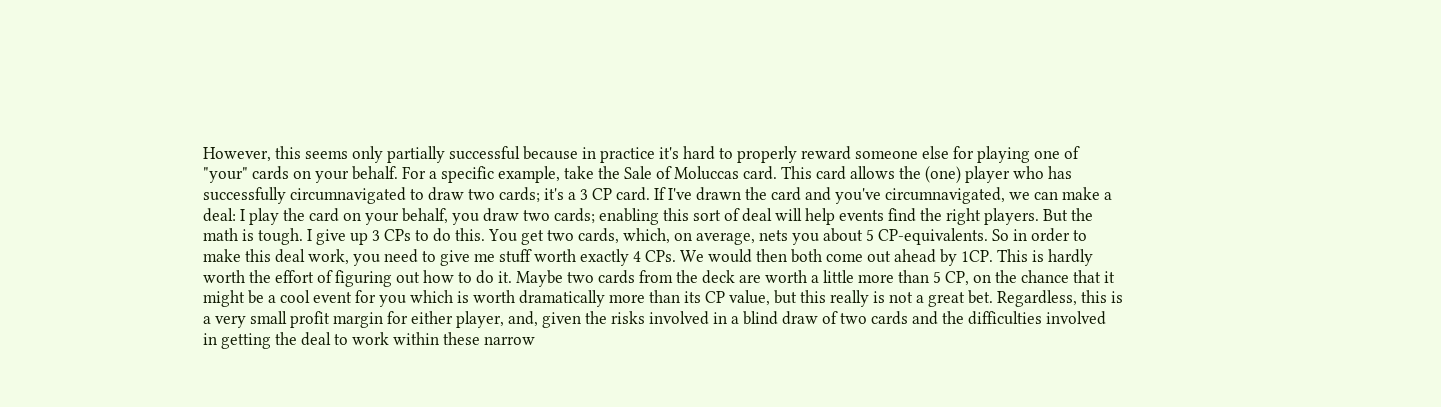However, this seems only partially successful because in practice it's hard to properly reward someone else for playing one of "your" cards on your behalf. For a specific example, take the Sale of Moluccas card. This card allows the (one) player who has successfully circumnavigated to draw two cards; it's a 3 CP card. If I've drawn the card and you've circumnavigated, we can make a deal: I play the card on your behalf, you draw two cards; enabling this sort of deal will help events find the right players. But the math is tough. I give up 3 CPs to do this. You get two cards, which, on average, nets you about 5 CP-equivalents. So in order to make this deal work, you need to give me stuff worth exactly 4 CPs. We would then both come out ahead by 1CP. This is hardly worth the effort of figuring out how to do it. Maybe two cards from the deck are worth a little more than 5 CP, on the chance that it might be a cool event for you which is worth dramatically more than its CP value, but this really is not a great bet. Regardless, this is a very small profit margin for either player, and, given the risks involved in a blind draw of two cards and the difficulties involved in getting the deal to work within these narrow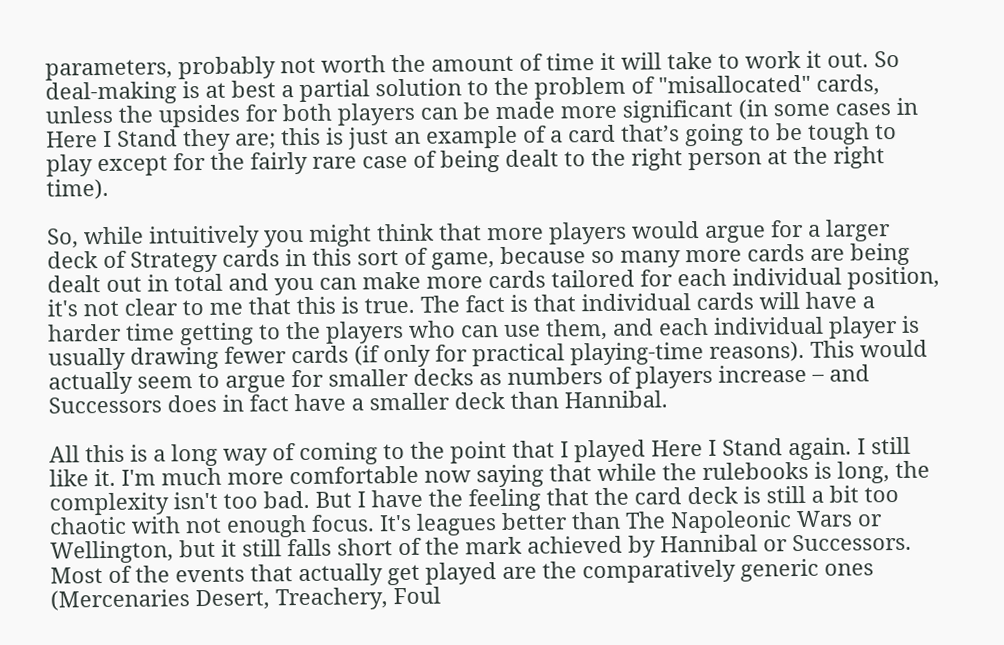parameters, probably not worth the amount of time it will take to work it out. So deal-making is at best a partial solution to the problem of "misallocated" cards, unless the upsides for both players can be made more significant (in some cases in Here I Stand they are; this is just an example of a card that’s going to be tough to play except for the fairly rare case of being dealt to the right person at the right time).

So, while intuitively you might think that more players would argue for a larger deck of Strategy cards in this sort of game, because so many more cards are being dealt out in total and you can make more cards tailored for each individual position, it's not clear to me that this is true. The fact is that individual cards will have a harder time getting to the players who can use them, and each individual player is usually drawing fewer cards (if only for practical playing-time reasons). This would actually seem to argue for smaller decks as numbers of players increase – and Successors does in fact have a smaller deck than Hannibal.

All this is a long way of coming to the point that I played Here I Stand again. I still like it. I'm much more comfortable now saying that while the rulebooks is long, the complexity isn't too bad. But I have the feeling that the card deck is still a bit too chaotic with not enough focus. It's leagues better than The Napoleonic Wars or Wellington, but it still falls short of the mark achieved by Hannibal or Successors. Most of the events that actually get played are the comparatively generic ones (Mercenaries Desert, Treachery, Foul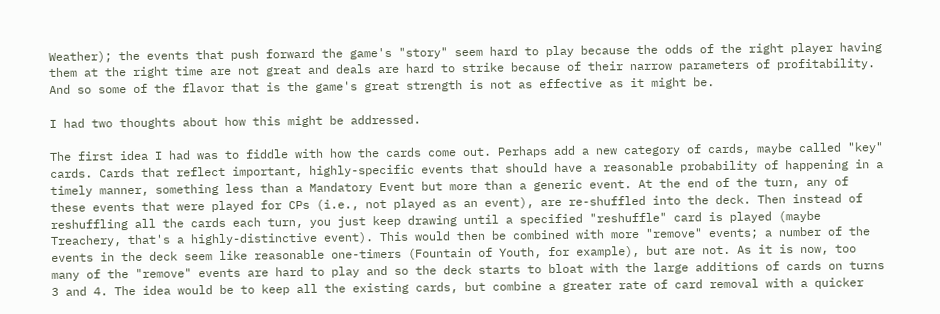Weather); the events that push forward the game's "story" seem hard to play because the odds of the right player having them at the right time are not great and deals are hard to strike because of their narrow parameters of profitability. And so some of the flavor that is the game's great strength is not as effective as it might be.

I had two thoughts about how this might be addressed.

The first idea I had was to fiddle with how the cards come out. Perhaps add a new category of cards, maybe called "key" cards. Cards that reflect important, highly-specific events that should have a reasonable probability of happening in a timely manner, something less than a Mandatory Event but more than a generic event. At the end of the turn, any of these events that were played for CPs (i.e., not played as an event), are re-shuffled into the deck. Then instead of reshuffling all the cards each turn, you just keep drawing until a specified "reshuffle" card is played (maybe Treachery, that's a highly-distinctive event). This would then be combined with more "remove" events; a number of the events in the deck seem like reasonable one-timers (Fountain of Youth, for example), but are not. As it is now, too many of the "remove" events are hard to play and so the deck starts to bloat with the large additions of cards on turns 3 and 4. The idea would be to keep all the existing cards, but combine a greater rate of card removal with a quicker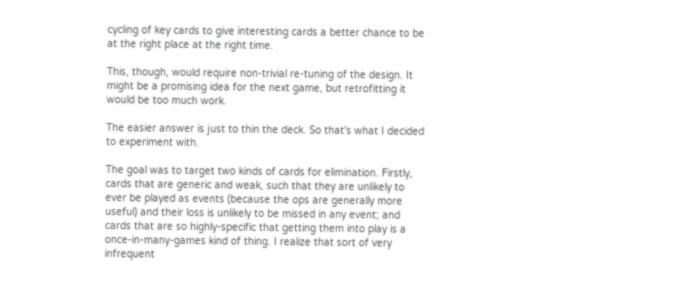cycling of key cards to give interesting cards a better chance to be at the right place at the right time.

This, though, would require non-trivial re-tuning of the design. It might be a promising idea for the next game, but retrofitting it would be too much work.

The easier answer is just to thin the deck. So that's what I decided to experiment with.

The goal was to target two kinds of cards for elimination. Firstly, cards that are generic and weak, such that they are unlikely to ever be played as events (because the ops are generally more useful) and their loss is unlikely to be missed in any event; and cards that are so highly-specific that getting them into play is a once-in-many-games kind of thing. I realize that sort of very infrequent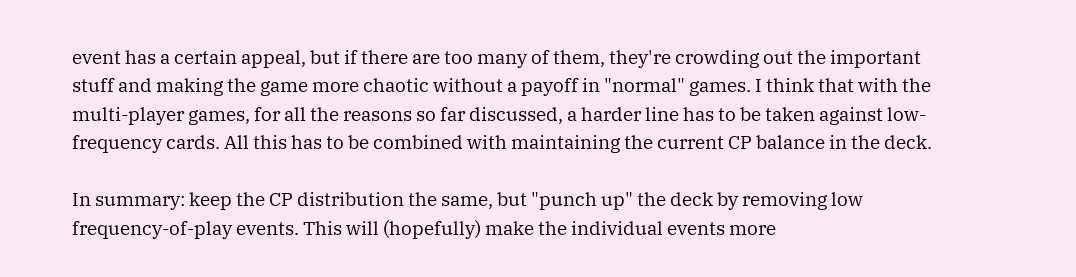event has a certain appeal, but if there are too many of them, they're crowding out the important stuff and making the game more chaotic without a payoff in "normal" games. I think that with the multi-player games, for all the reasons so far discussed, a harder line has to be taken against low-frequency cards. All this has to be combined with maintaining the current CP balance in the deck.

In summary: keep the CP distribution the same, but "punch up" the deck by removing low frequency-of-play events. This will (hopefully) make the individual events more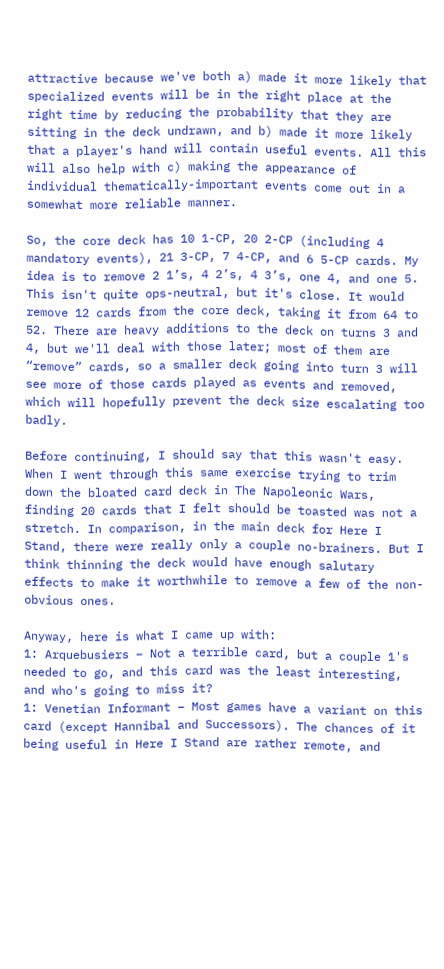attractive because we've both a) made it more likely that specialized events will be in the right place at the right time by reducing the probability that they are sitting in the deck undrawn, and b) made it more likely that a player's hand will contain useful events. All this will also help with c) making the appearance of individual thematically-important events come out in a somewhat more reliable manner.

So, the core deck has 10 1-CP, 20 2-CP (including 4 mandatory events), 21 3-CP, 7 4-CP, and 6 5-CP cards. My idea is to remove 2 1’s, 4 2’s, 4 3’s, one 4, and one 5. This isn't quite ops-neutral, but it's close. It would remove 12 cards from the core deck, taking it from 64 to 52. There are heavy additions to the deck on turns 3 and 4, but we'll deal with those later; most of them are “remove” cards, so a smaller deck going into turn 3 will see more of those cards played as events and removed, which will hopefully prevent the deck size escalating too badly.

Before continuing, I should say that this wasn't easy. When I went through this same exercise trying to trim down the bloated card deck in The Napoleonic Wars, finding 20 cards that I felt should be toasted was not a stretch. In comparison, in the main deck for Here I Stand, there were really only a couple no-brainers. But I think thinning the deck would have enough salutary effects to make it worthwhile to remove a few of the non-obvious ones.

Anyway, here is what I came up with:
1: Arquebusiers – Not a terrible card, but a couple 1's needed to go, and this card was the least interesting, and who's going to miss it?
1: Venetian Informant – Most games have a variant on this card (except Hannibal and Successors). The chances of it being useful in Here I Stand are rather remote, and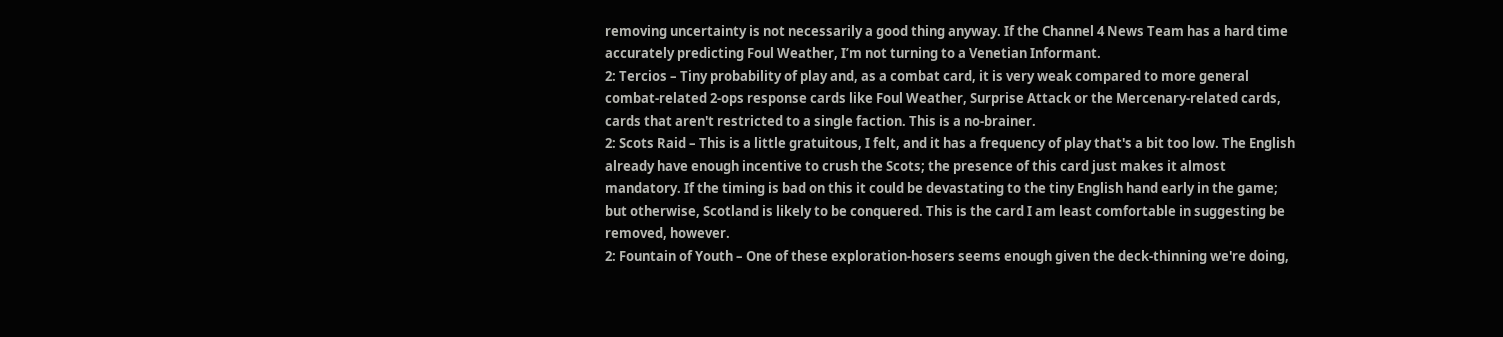removing uncertainty is not necessarily a good thing anyway. If the Channel 4 News Team has a hard time accurately predicting Foul Weather, I’m not turning to a Venetian Informant.
2: Tercios – Tiny probability of play and, as a combat card, it is very weak compared to more general combat-related 2-ops response cards like Foul Weather, Surprise Attack or the Mercenary-related cards, cards that aren't restricted to a single faction. This is a no-brainer.
2: Scots Raid – This is a little gratuitous, I felt, and it has a frequency of play that's a bit too low. The English already have enough incentive to crush the Scots; the presence of this card just makes it almost mandatory. If the timing is bad on this it could be devastating to the tiny English hand early in the game; but otherwise, Scotland is likely to be conquered. This is the card I am least comfortable in suggesting be removed, however.
2: Fountain of Youth – One of these exploration-hosers seems enough given the deck-thinning we're doing,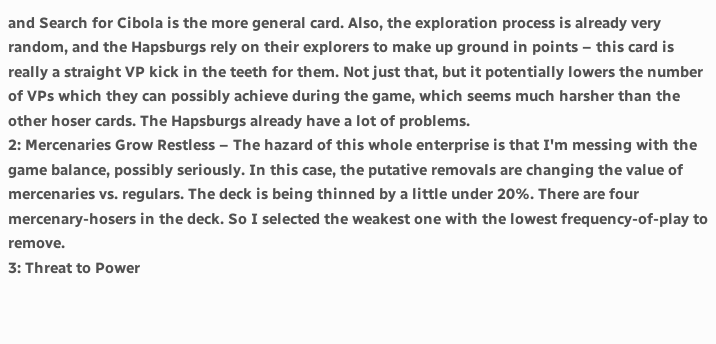and Search for Cibola is the more general card. Also, the exploration process is already very random, and the Hapsburgs rely on their explorers to make up ground in points – this card is really a straight VP kick in the teeth for them. Not just that, but it potentially lowers the number of VPs which they can possibly achieve during the game, which seems much harsher than the other hoser cards. The Hapsburgs already have a lot of problems.
2: Mercenaries Grow Restless – The hazard of this whole enterprise is that I'm messing with the game balance, possibly seriously. In this case, the putative removals are changing the value of mercenaries vs. regulars. The deck is being thinned by a little under 20%. There are four mercenary-hosers in the deck. So I selected the weakest one with the lowest frequency-of-play to remove.
3: Threat to Power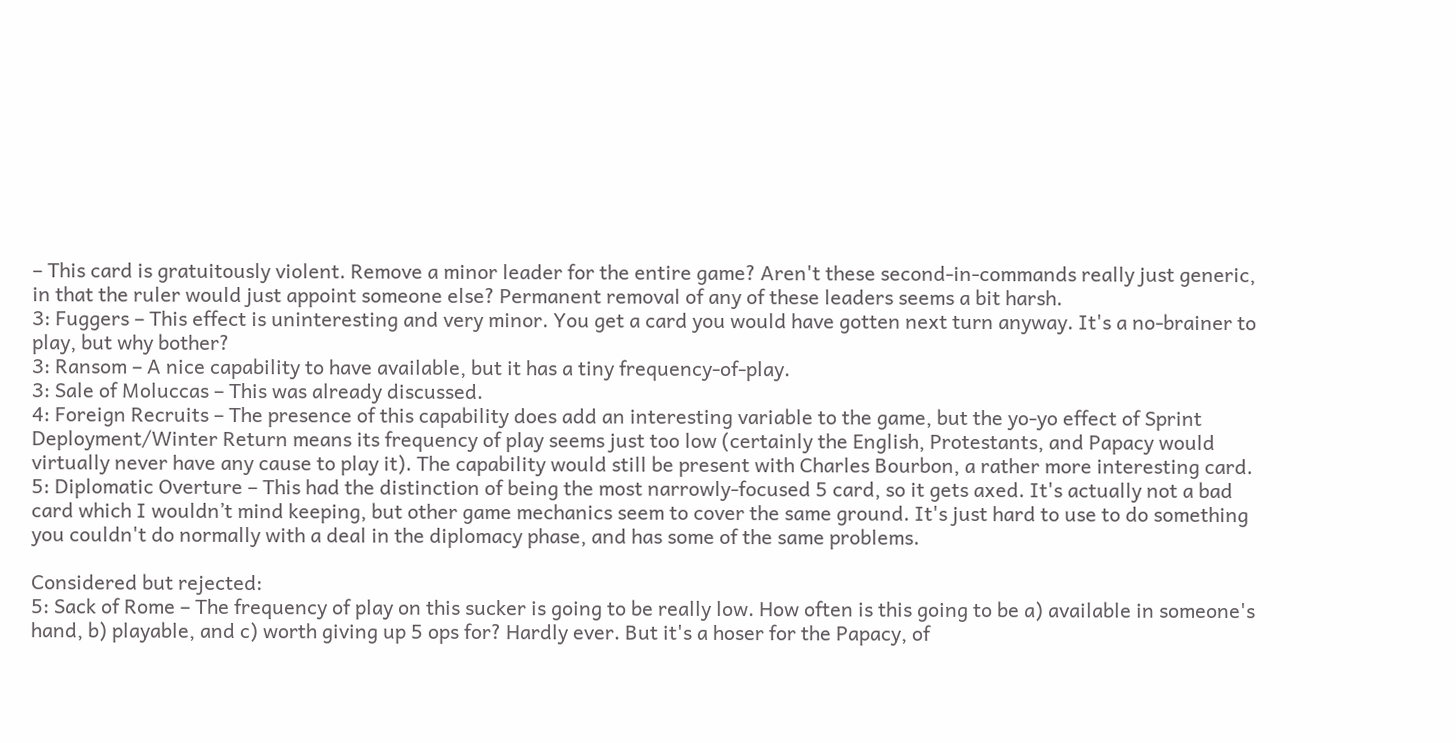– This card is gratuitously violent. Remove a minor leader for the entire game? Aren't these second-in-commands really just generic, in that the ruler would just appoint someone else? Permanent removal of any of these leaders seems a bit harsh.
3: Fuggers – This effect is uninteresting and very minor. You get a card you would have gotten next turn anyway. It's a no-brainer to play, but why bother?
3: Ransom – A nice capability to have available, but it has a tiny frequency-of-play.
3: Sale of Moluccas – This was already discussed.
4: Foreign Recruits – The presence of this capability does add an interesting variable to the game, but the yo-yo effect of Sprint Deployment/Winter Return means its frequency of play seems just too low (certainly the English, Protestants, and Papacy would virtually never have any cause to play it). The capability would still be present with Charles Bourbon, a rather more interesting card.
5: Diplomatic Overture – This had the distinction of being the most narrowly-focused 5 card, so it gets axed. It's actually not a bad card which I wouldn’t mind keeping, but other game mechanics seem to cover the same ground. It's just hard to use to do something you couldn't do normally with a deal in the diplomacy phase, and has some of the same problems.

Considered but rejected:
5: Sack of Rome – The frequency of play on this sucker is going to be really low. How often is this going to be a) available in someone's hand, b) playable, and c) worth giving up 5 ops for? Hardly ever. But it's a hoser for the Papacy, of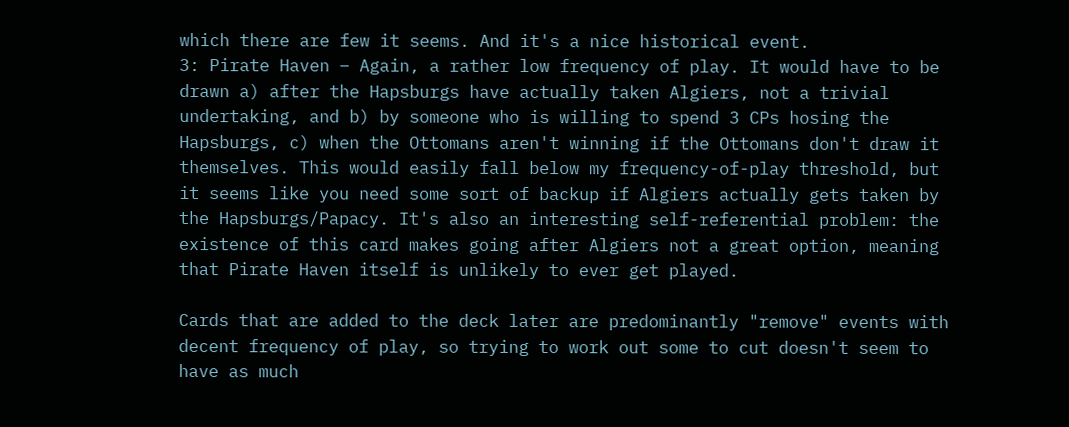which there are few it seems. And it's a nice historical event.
3: Pirate Haven – Again, a rather low frequency of play. It would have to be drawn a) after the Hapsburgs have actually taken Algiers, not a trivial undertaking, and b) by someone who is willing to spend 3 CPs hosing the Hapsburgs, c) when the Ottomans aren't winning if the Ottomans don't draw it themselves. This would easily fall below my frequency-of-play threshold, but it seems like you need some sort of backup if Algiers actually gets taken by the Hapsburgs/Papacy. It's also an interesting self-referential problem: the existence of this card makes going after Algiers not a great option, meaning that Pirate Haven itself is unlikely to ever get played.

Cards that are added to the deck later are predominantly "remove" events with decent frequency of play, so trying to work out some to cut doesn't seem to have as much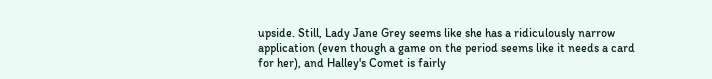upside. Still, Lady Jane Grey seems like she has a ridiculously narrow application (even though a game on the period seems like it needs a card for her), and Halley's Comet is fairly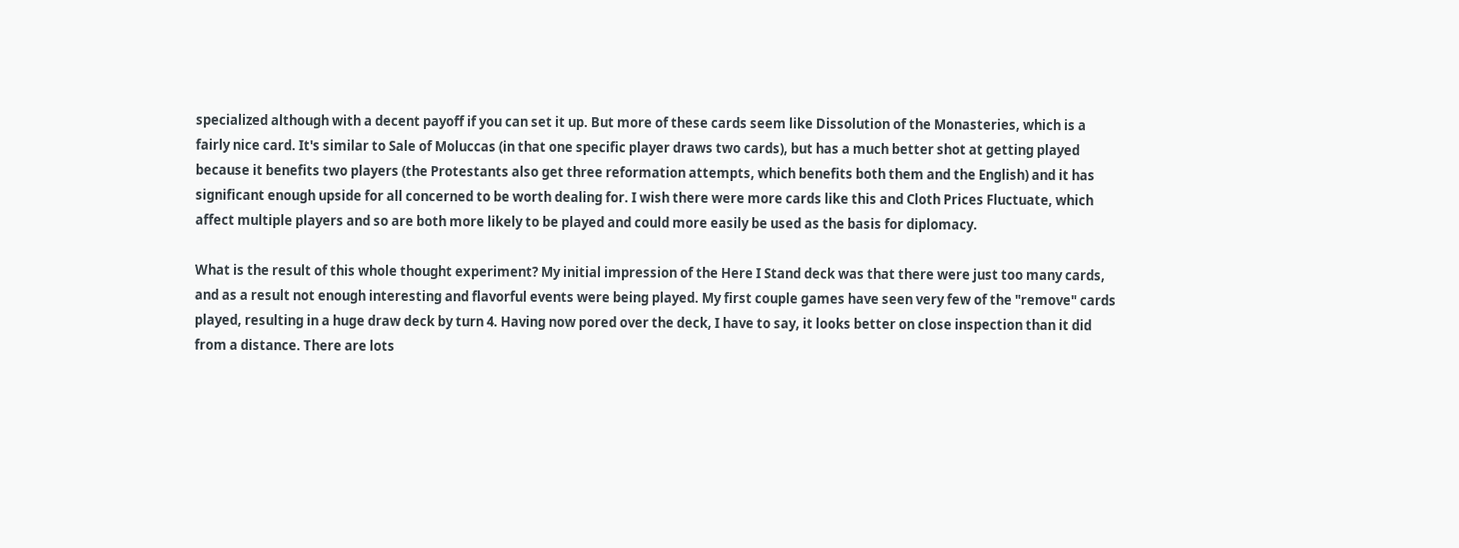specialized although with a decent payoff if you can set it up. But more of these cards seem like Dissolution of the Monasteries, which is a fairly nice card. It's similar to Sale of Moluccas (in that one specific player draws two cards), but has a much better shot at getting played because it benefits two players (the Protestants also get three reformation attempts, which benefits both them and the English) and it has significant enough upside for all concerned to be worth dealing for. I wish there were more cards like this and Cloth Prices Fluctuate, which affect multiple players and so are both more likely to be played and could more easily be used as the basis for diplomacy.

What is the result of this whole thought experiment? My initial impression of the Here I Stand deck was that there were just too many cards, and as a result not enough interesting and flavorful events were being played. My first couple games have seen very few of the "remove" cards played, resulting in a huge draw deck by turn 4. Having now pored over the deck, I have to say, it looks better on close inspection than it did from a distance. There are lots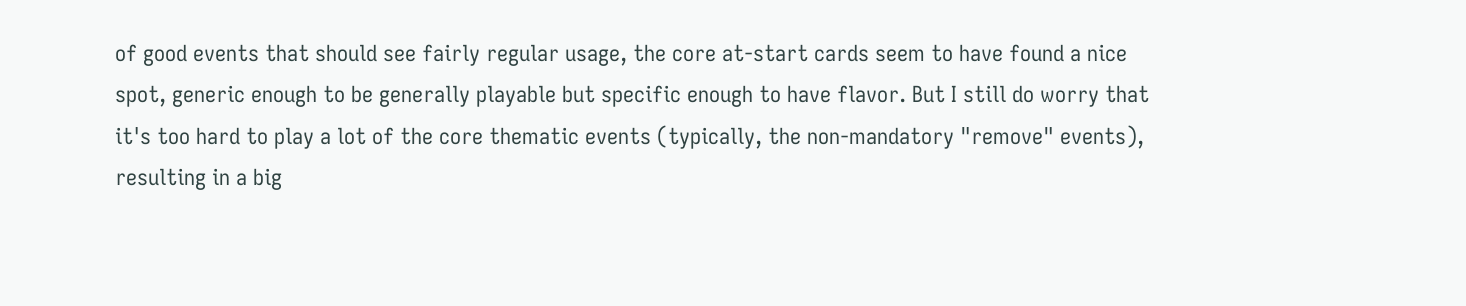of good events that should see fairly regular usage, the core at-start cards seem to have found a nice spot, generic enough to be generally playable but specific enough to have flavor. But I still do worry that it's too hard to play a lot of the core thematic events (typically, the non-mandatory "remove" events), resulting in a big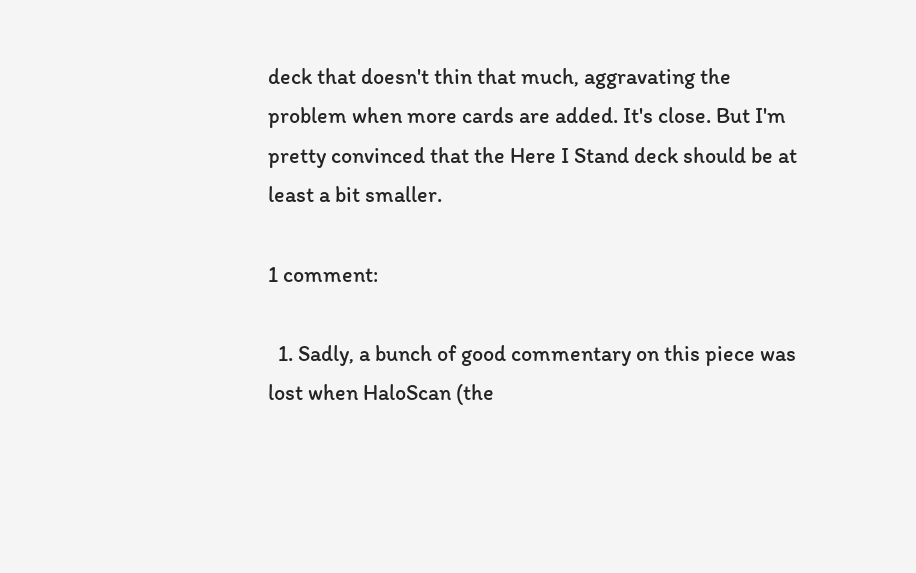deck that doesn't thin that much, aggravating the problem when more cards are added. It's close. But I'm pretty convinced that the Here I Stand deck should be at least a bit smaller.

1 comment:

  1. Sadly, a bunch of good commentary on this piece was lost when HaloScan (the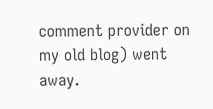comment provider on my old blog) went away.